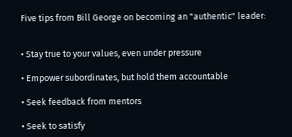Five tips from Bill George on becoming an "authentic" leader:


• Stay true to your values, even under pressure

• Empower subordinates, but hold them accountable

• Seek feedback from mentors

• Seek to satisfy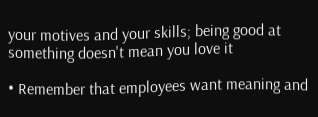your motives and your skills; being good at something doesn't mean you love it

• Remember that employees want meaning and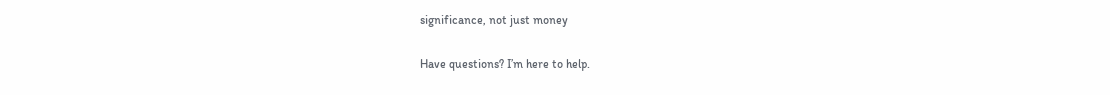significance, not just money

Have questions? I’m here to help.